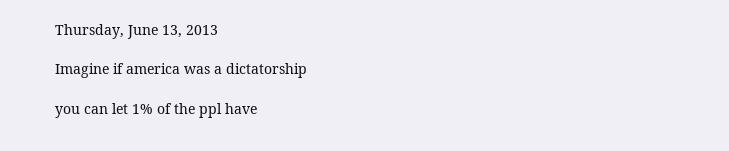Thursday, June 13, 2013

Imagine if america was a dictatorship

you can let 1% of the ppl have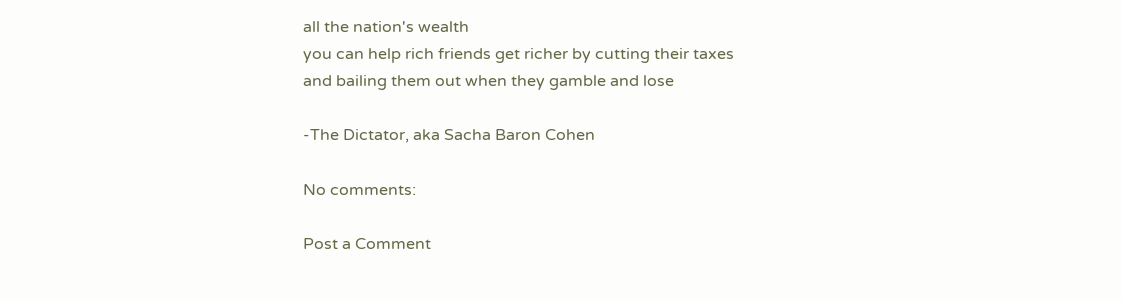all the nation's wealth
you can help rich friends get richer by cutting their taxes
and bailing them out when they gamble and lose

-The Dictator, aka Sacha Baron Cohen

No comments:

Post a Comment